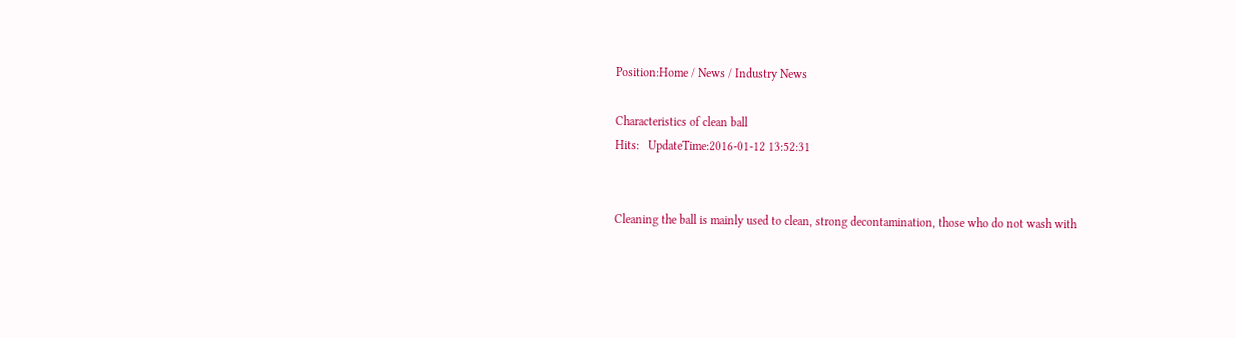Position:Home / News / Industry News

Characteristics of clean ball
Hits:   UpdateTime:2016-01-12 13:52:31


Cleaning the ball is mainly used to clean, strong decontamination, those who do not wash with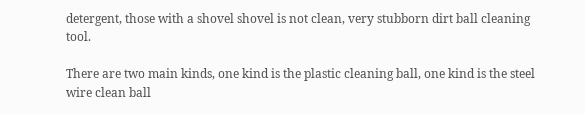detergent, those with a shovel shovel is not clean, very stubborn dirt ball cleaning tool.

There are two main kinds, one kind is the plastic cleaning ball, one kind is the steel wire clean ball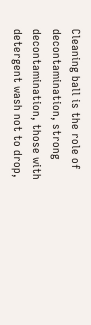Cleaning ball is the role of decontamination, strong decontamination, those with detergent wash not to drop,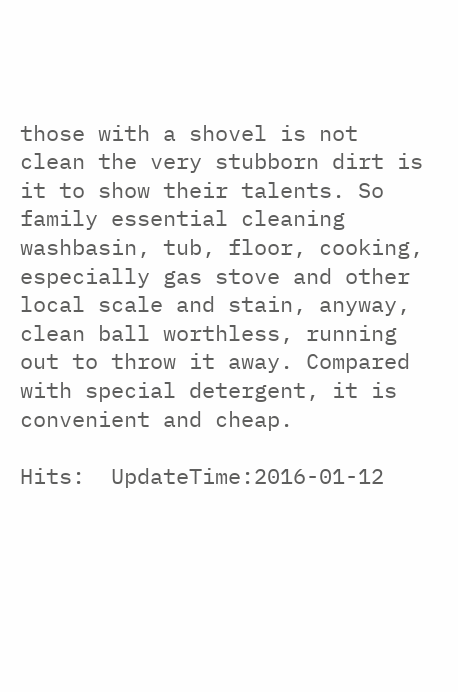those with a shovel is not clean the very stubborn dirt is it to show their talents. So family essential cleaning washbasin, tub, floor, cooking, especially gas stove and other local scale and stain, anyway, clean ball worthless, running out to throw it away. Compared with special detergent, it is convenient and cheap.

Hits:  UpdateTime:2016-01-12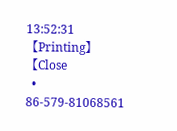13:52:31  【Printing】  【Close
  • 86-579-81068561